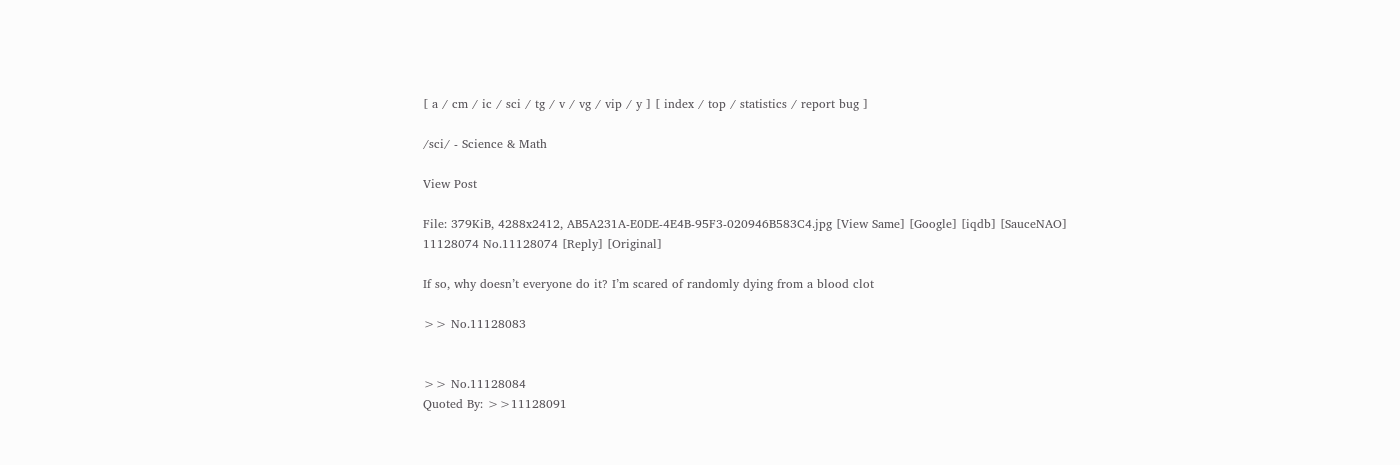[ a / cm / ic / sci / tg / v / vg / vip / y ] [ index / top / statistics / report bug ]

/sci/ - Science & Math

View Post

File: 379KiB, 4288x2412, AB5A231A-E0DE-4E4B-95F3-020946B583C4.jpg [View Same] [Google] [iqdb] [SauceNAO]
11128074 No.11128074 [Reply] [Original]

If so, why doesn’t everyone do it? I’m scared of randomly dying from a blood clot

>> No.11128083


>> No.11128084
Quoted By: >>11128091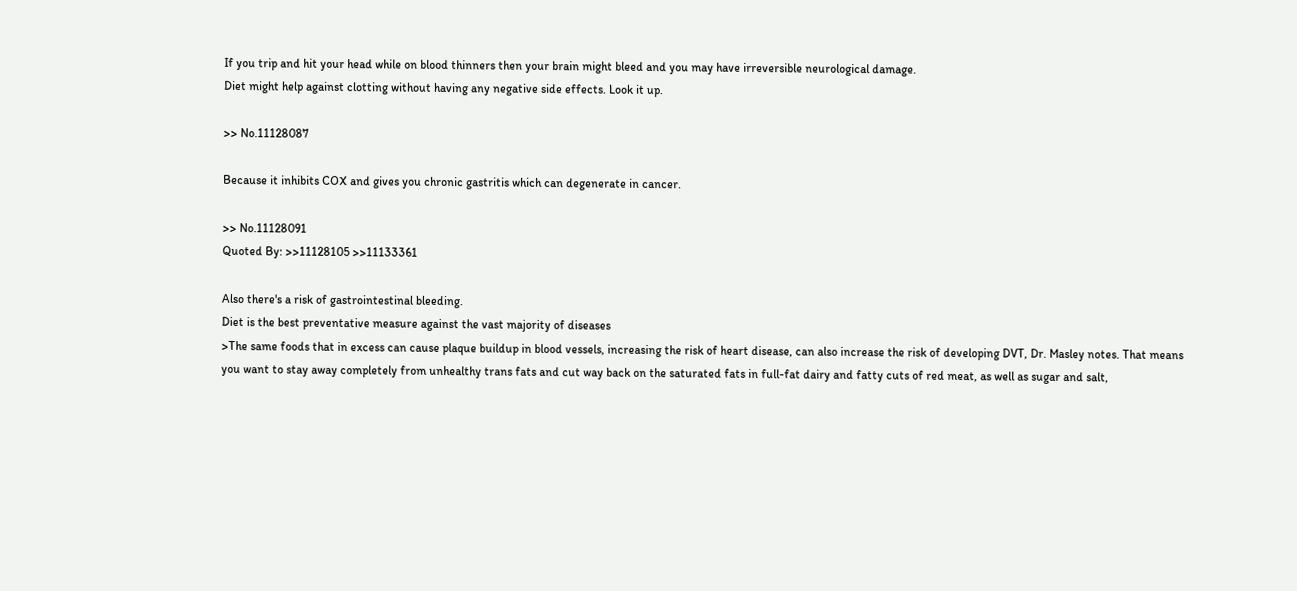If you trip and hit your head while on blood thinners then your brain might bleed and you may have irreversible neurological damage.
Diet might help against clotting without having any negative side effects. Look it up.

>> No.11128087

Because it inhibits COX and gives you chronic gastritis which can degenerate in cancer.

>> No.11128091
Quoted By: >>11128105 >>11133361

Also there's a risk of gastrointestinal bleeding.
Diet is the best preventative measure against the vast majority of diseases
>The same foods that in excess can cause plaque buildup in blood vessels, increasing the risk of heart disease, can also increase the risk of developing DVT, Dr. Masley notes. That means you want to stay away completely from unhealthy trans fats and cut way back on the saturated fats in full-fat dairy and fatty cuts of red meat, as well as sugar and salt,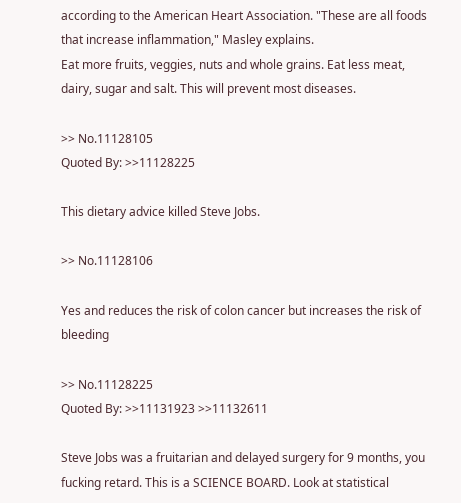according to the American Heart Association. "These are all foods that increase inflammation," Masley explains.
Eat more fruits, veggies, nuts and whole grains. Eat less meat, dairy, sugar and salt. This will prevent most diseases.

>> No.11128105
Quoted By: >>11128225

This dietary advice killed Steve Jobs.

>> No.11128106

Yes and reduces the risk of colon cancer but increases the risk of bleeding

>> No.11128225
Quoted By: >>11131923 >>11132611

Steve Jobs was a fruitarian and delayed surgery for 9 months, you fucking retard. This is a SCIENCE BOARD. Look at statistical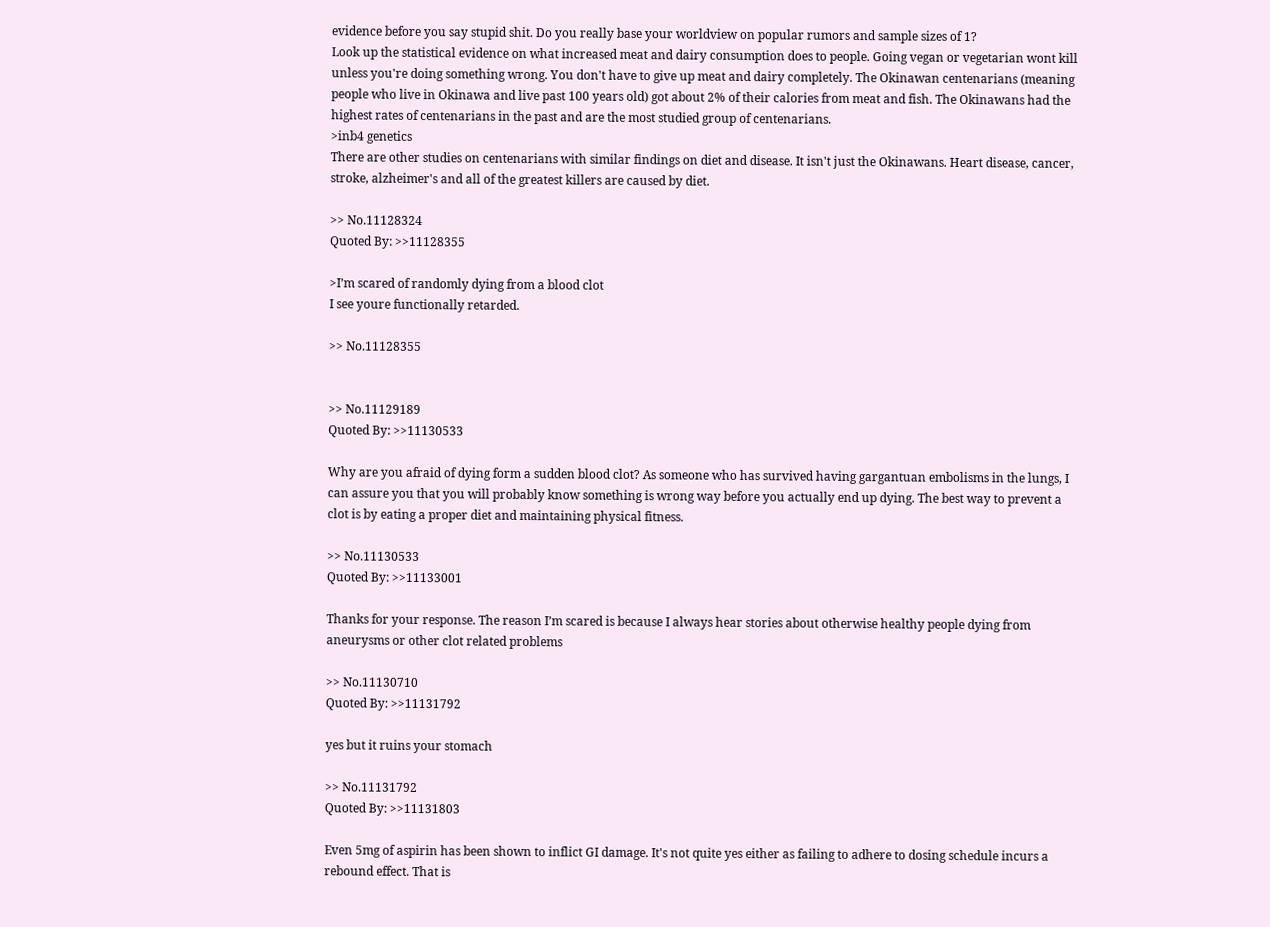evidence before you say stupid shit. Do you really base your worldview on popular rumors and sample sizes of 1?
Look up the statistical evidence on what increased meat and dairy consumption does to people. Going vegan or vegetarian wont kill unless you're doing something wrong. You don't have to give up meat and dairy completely. The Okinawan centenarians (meaning people who live in Okinawa and live past 100 years old) got about 2% of their calories from meat and fish. The Okinawans had the highest rates of centenarians in the past and are the most studied group of centenarians.
>inb4 genetics
There are other studies on centenarians with similar findings on diet and disease. It isn't just the Okinawans. Heart disease, cancer, stroke, alzheimer's and all of the greatest killers are caused by diet.

>> No.11128324
Quoted By: >>11128355

>I’m scared of randomly dying from a blood clot
I see youre functionally retarded.

>> No.11128355


>> No.11129189
Quoted By: >>11130533

Why are you afraid of dying form a sudden blood clot? As someone who has survived having gargantuan embolisms in the lungs, I can assure you that you will probably know something is wrong way before you actually end up dying. The best way to prevent a clot is by eating a proper diet and maintaining physical fitness.

>> No.11130533
Quoted By: >>11133001

Thanks for your response. The reason I’m scared is because I always hear stories about otherwise healthy people dying from aneurysms or other clot related problems

>> No.11130710
Quoted By: >>11131792

yes but it ruins your stomach

>> No.11131792
Quoted By: >>11131803

Even 5mg of aspirin has been shown to inflict GI damage. It's not quite yes either as failing to adhere to dosing schedule incurs a rebound effect. That is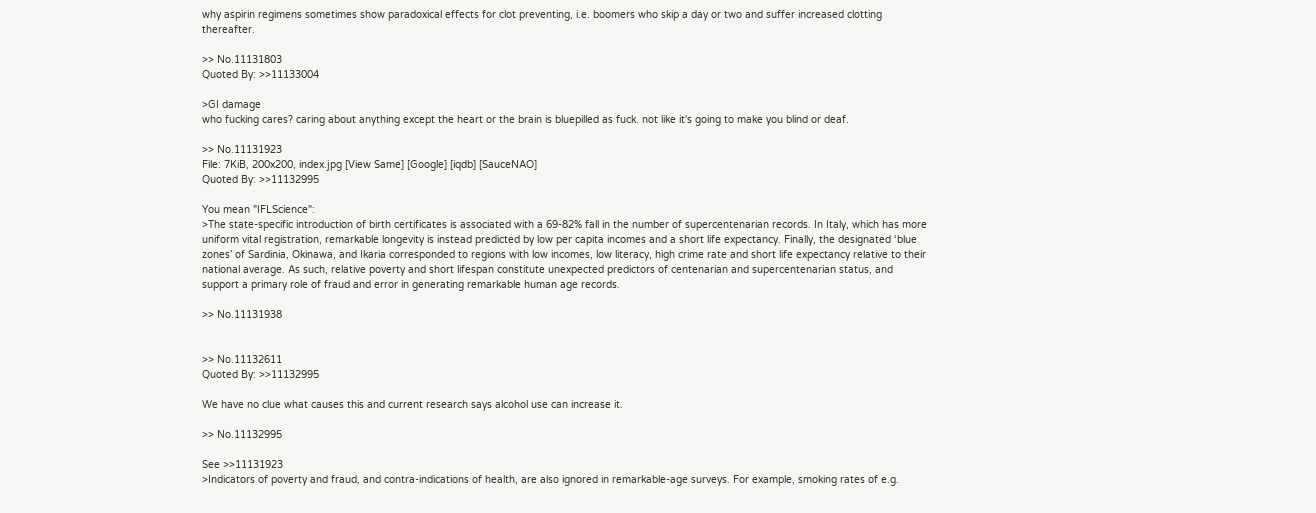why aspirin regimens sometimes show paradoxical effects for clot preventing, i.e. boomers who skip a day or two and suffer increased clotting thereafter.

>> No.11131803
Quoted By: >>11133004

>GI damage
who fucking cares? caring about anything except the heart or the brain is bluepilled as fuck. not like it's going to make you blind or deaf.

>> No.11131923
File: 7KiB, 200x200, index.jpg [View Same] [Google] [iqdb] [SauceNAO]
Quoted By: >>11132995

You mean "IFLScience":
>The state-specific introduction of birth certificates is associated with a 69-82% fall in the number of supercentenarian records. In Italy, which has more uniform vital registration, remarkable longevity is instead predicted by low per capita incomes and a short life expectancy. Finally, the designated ‘blue zones’ of Sardinia, Okinawa, and Ikaria corresponded to regions with low incomes, low literacy, high crime rate and short life expectancy relative to their national average. As such, relative poverty and short lifespan constitute unexpected predictors of centenarian and supercentenarian status, and support a primary role of fraud and error in generating remarkable human age records.

>> No.11131938


>> No.11132611
Quoted By: >>11132995

We have no clue what causes this and current research says alcohol use can increase it.

>> No.11132995

See >>11131923
>Indicators of poverty and fraud, and contra-indications of health, are also ignored in remarkable-age surveys. For example, smoking rates of e.g.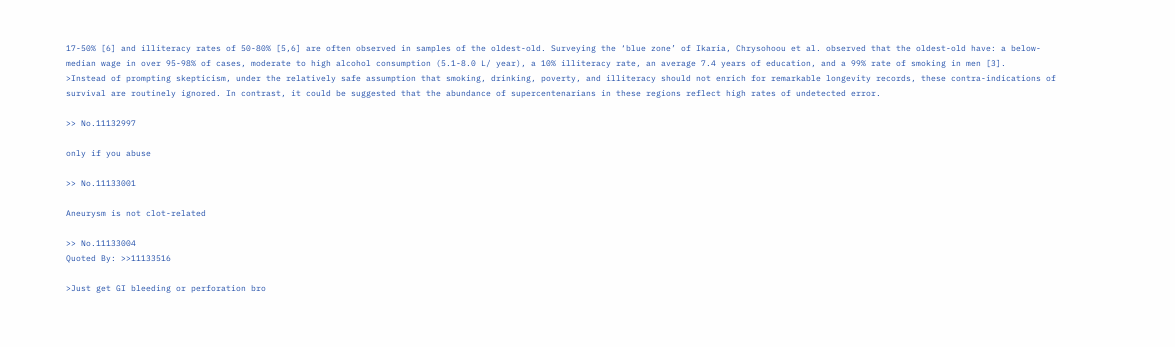17-50% [6] and illiteracy rates of 50-80% [5,6] are often observed in samples of the oldest-old. Surveying the ‘blue zone’ of Ikaria, Chrysohoou et al. observed that the oldest-old have: a below-median wage in over 95-98% of cases, moderate to high alcohol consumption (5.1-8.0 L/ year), a 10% illiteracy rate, an average 7.4 years of education, and a 99% rate of smoking in men [3].
>Instead of prompting skepticism, under the relatively safe assumption that smoking, drinking, poverty, and illiteracy should not enrich for remarkable longevity records, these contra-indications of survival are routinely ignored. In contrast, it could be suggested that the abundance of supercentenarians in these regions reflect high rates of undetected error.

>> No.11132997

only if you abuse

>> No.11133001

Aneurysm is not clot-related

>> No.11133004
Quoted By: >>11133516

>Just get GI bleeding or perforation bro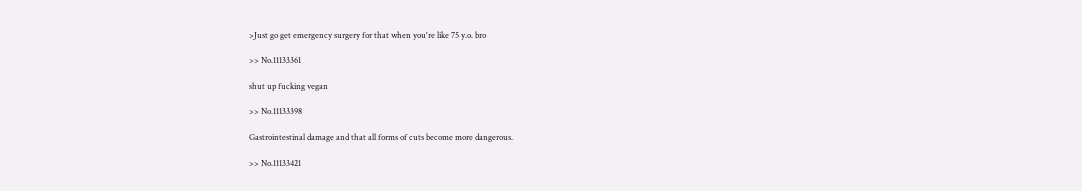>Just go get emergency surgery for that when you're like 75 y.o. bro

>> No.11133361

shut up fucking vegan

>> No.11133398

Gastrointestinal damage and that all forms of cuts become more dangerous.

>> No.11133421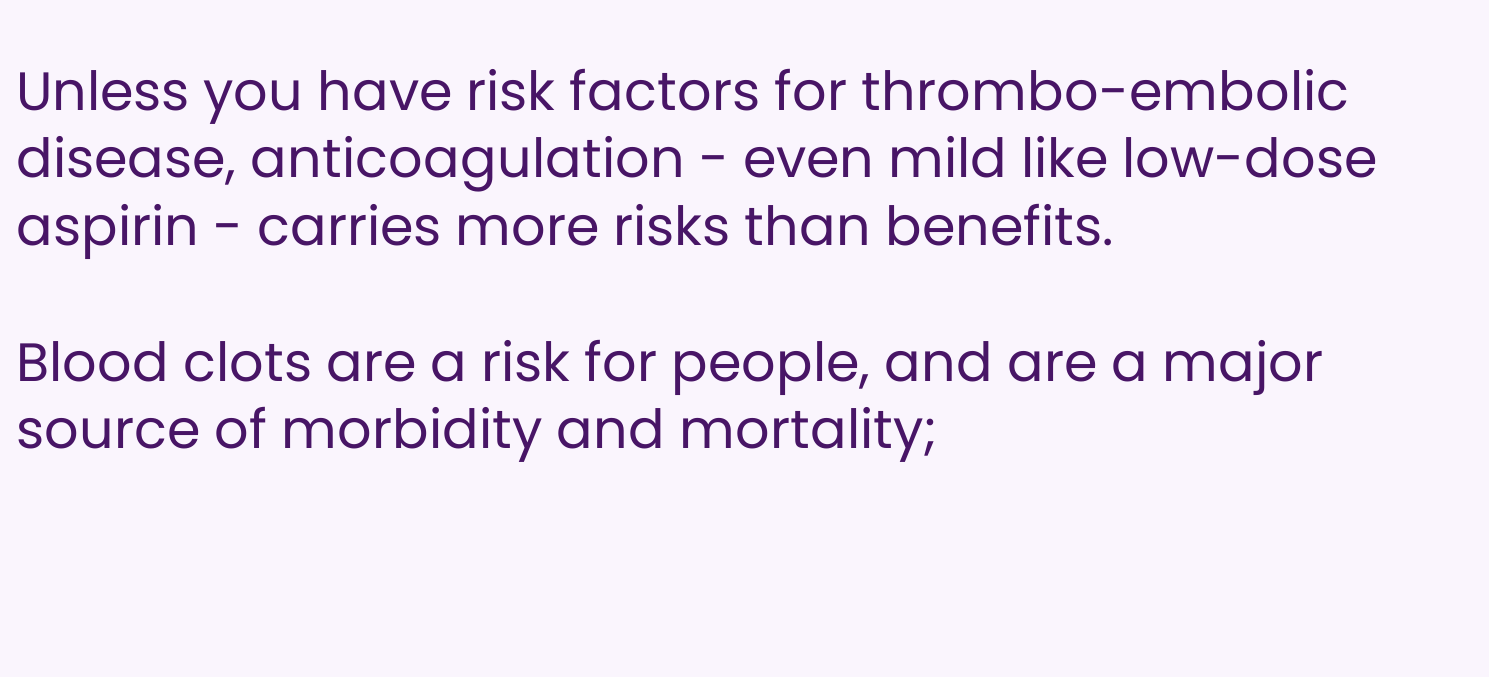Unless you have risk factors for thrombo-embolic disease, anticoagulation - even mild like low-dose aspirin - carries more risks than benefits.

Blood clots are a risk for people, and are a major source of morbidity and mortality;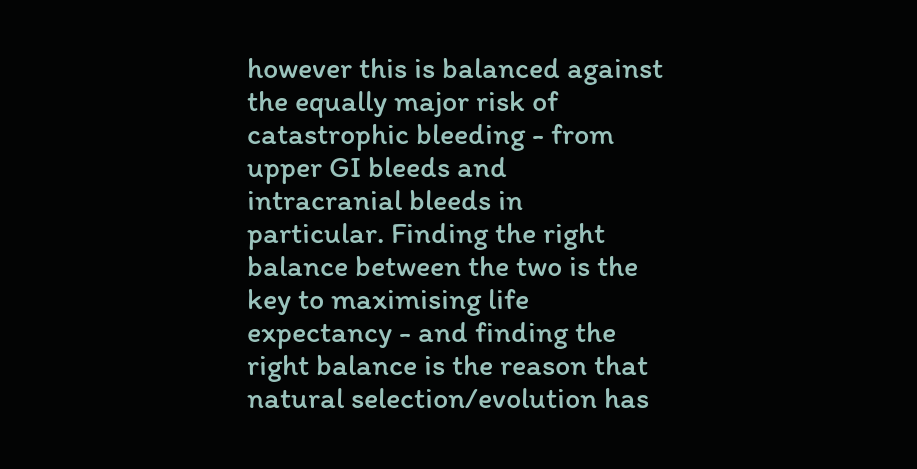however this is balanced against the equally major risk of catastrophic bleeding - from upper GI bleeds and intracranial bleeds in particular. Finding the right balance between the two is the key to maximising life expectancy - and finding the right balance is the reason that natural selection/evolution has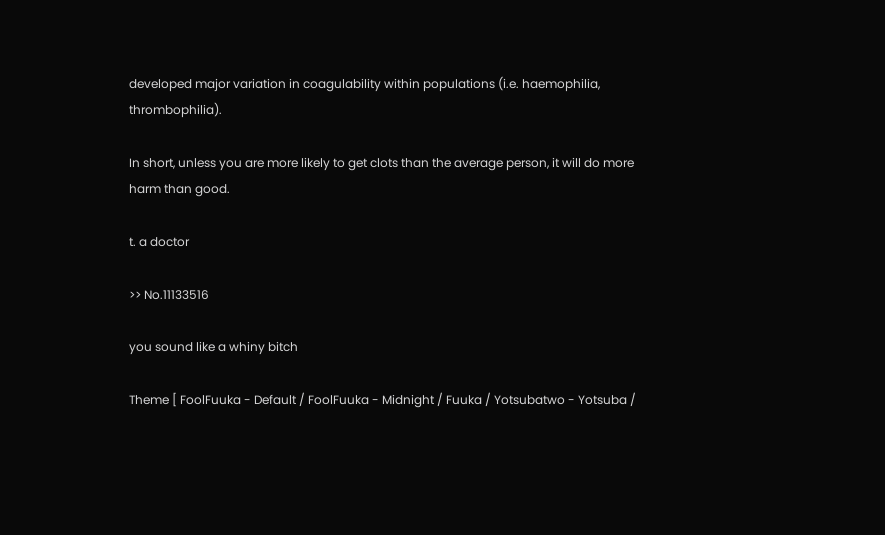developed major variation in coagulability within populations (i.e. haemophilia, thrombophilia).

In short, unless you are more likely to get clots than the average person, it will do more harm than good.

t. a doctor

>> No.11133516

you sound like a whiny bitch

Theme [ FoolFuuka - Default / FoolFuuka - Midnight / Fuuka / Yotsubatwo - Yotsuba /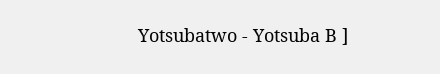Yotsubatwo - Yotsuba B ]